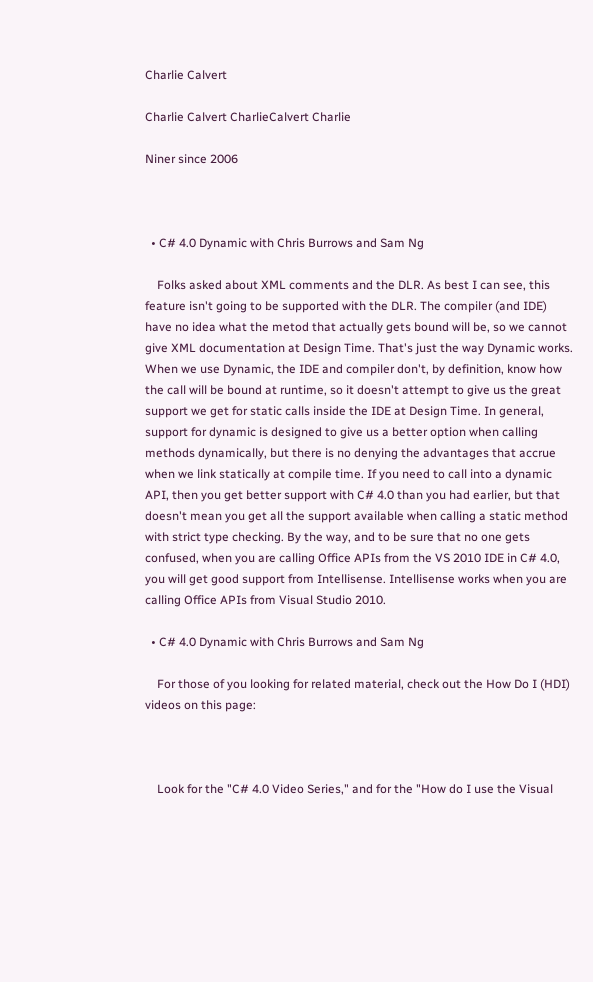Charlie Calvert

Charlie Calvert CharlieCalvert Charlie

Niner since 2006



  • C# 4.0 Dynamic with Chris Burrows and Sam Ng

    Folks asked about XML comments and the DLR. As best I can see, this feature isn't going to be supported with the DLR. The compiler (and IDE) have no idea what the metod that actually gets bound will be, so we cannot give XML documentation at Design Time. That's just the way Dynamic works. When we use Dynamic, the IDE and compiler don't, by definition, know how the call will be bound at runtime, so it doesn't attempt to give us the great support we get for static calls inside the IDE at Design Time. In general, support for dynamic is designed to give us a better option when calling methods dynamically, but there is no denying the advantages that accrue when we link statically at compile time. If you need to call into a dynamic API, then you get better support with C# 4.0 than you had earlier, but that doesn't mean you get all the support available when calling a static method with strict type checking. By the way, and to be sure that no one gets confused, when you are calling Office APIs from the VS 2010 IDE in C# 4.0, you will get good support from Intellisense. Intellisense works when you are calling Office APIs from Visual Studio 2010.

  • C# 4.0 Dynamic with Chris Burrows and Sam Ng

    For those of you looking for related material, check out the How Do I (HDI) videos on this page:



    Look for the "C# 4.0 Video Series," and for the "How do I use the Visual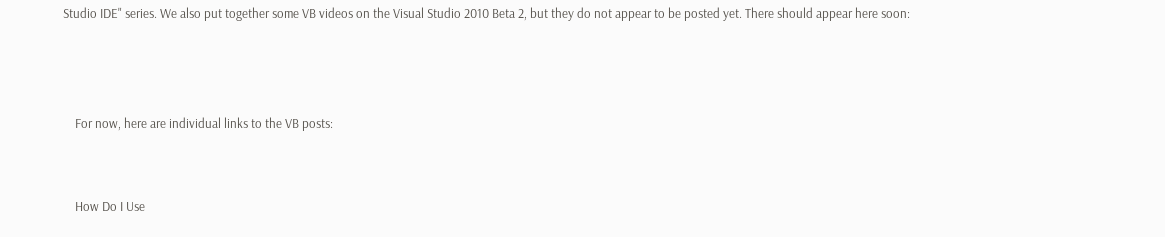Studio IDE" series. We also put together some VB videos on the Visual Studio 2010 Beta 2, but they do not appear to be posted yet. There should appear here soon:



    For now, here are individual links to the VB posts:


    How Do I Use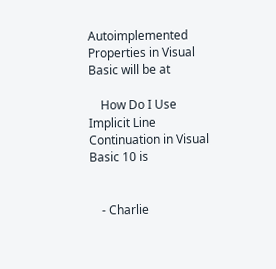Autoimplemented Properties in Visual Basic will be at

    How Do I Use Implicit Line Continuation in Visual Basic 10 is


    - Charlie